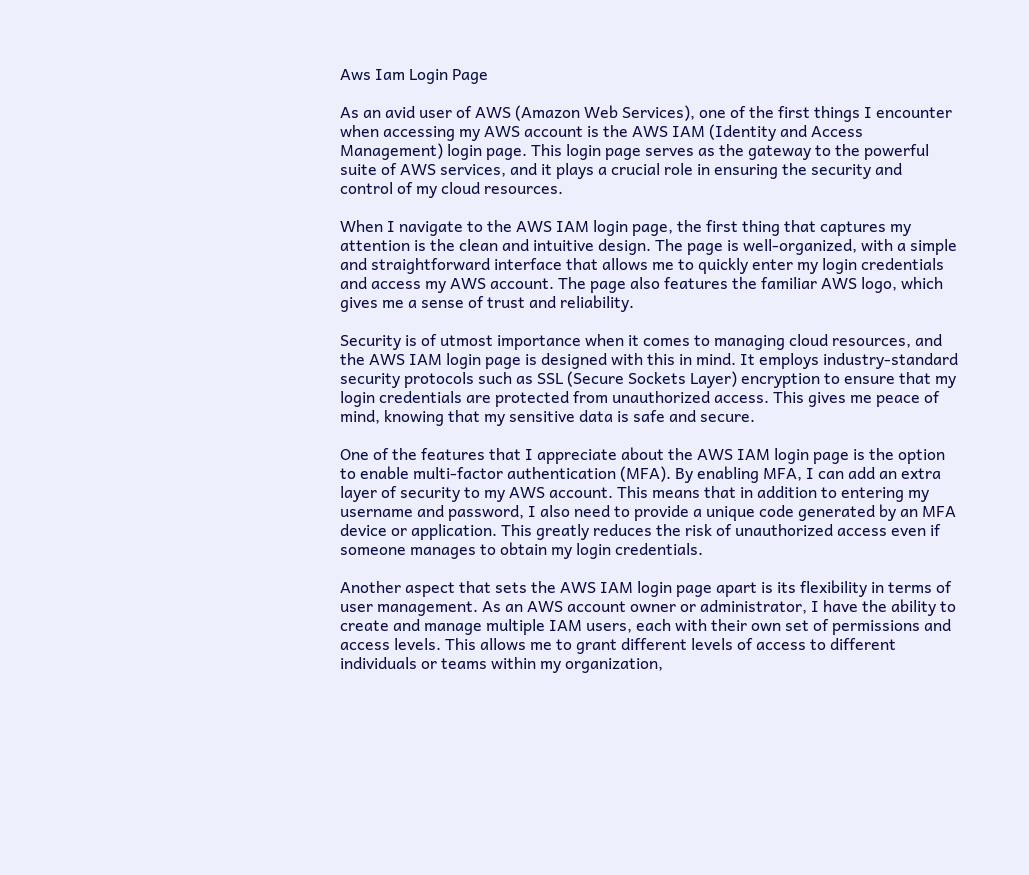Aws Iam Login Page

As an avid user of AWS (Amazon Web Services), one of the first things I encounter when accessing my AWS account is the AWS IAM (Identity and Access Management) login page. This login page serves as the gateway to the powerful suite of AWS services, and it plays a crucial role in ensuring the security and control of my cloud resources.

When I navigate to the AWS IAM login page, the first thing that captures my attention is the clean and intuitive design. The page is well-organized, with a simple and straightforward interface that allows me to quickly enter my login credentials and access my AWS account. The page also features the familiar AWS logo, which gives me a sense of trust and reliability.

Security is of utmost importance when it comes to managing cloud resources, and the AWS IAM login page is designed with this in mind. It employs industry-standard security protocols such as SSL (Secure Sockets Layer) encryption to ensure that my login credentials are protected from unauthorized access. This gives me peace of mind, knowing that my sensitive data is safe and secure.

One of the features that I appreciate about the AWS IAM login page is the option to enable multi-factor authentication (MFA). By enabling MFA, I can add an extra layer of security to my AWS account. This means that in addition to entering my username and password, I also need to provide a unique code generated by an MFA device or application. This greatly reduces the risk of unauthorized access even if someone manages to obtain my login credentials.

Another aspect that sets the AWS IAM login page apart is its flexibility in terms of user management. As an AWS account owner or administrator, I have the ability to create and manage multiple IAM users, each with their own set of permissions and access levels. This allows me to grant different levels of access to different individuals or teams within my organization,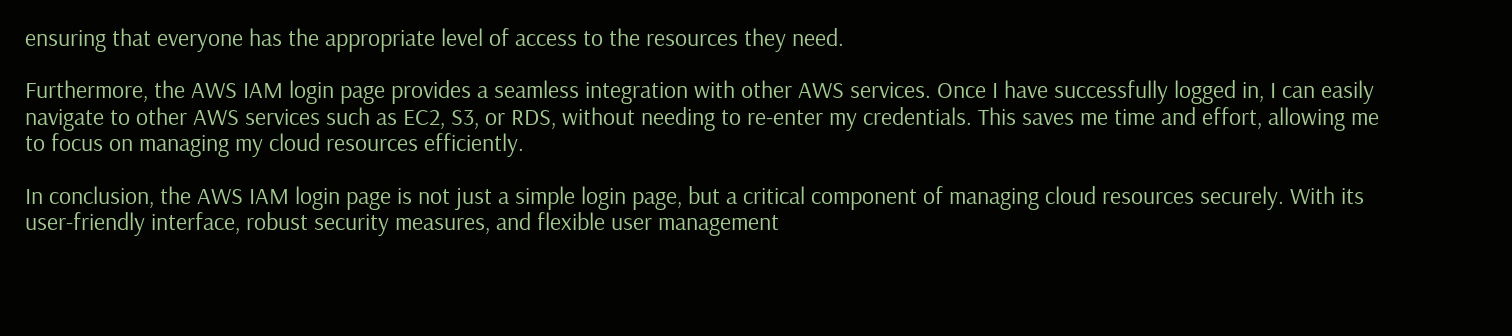ensuring that everyone has the appropriate level of access to the resources they need.

Furthermore, the AWS IAM login page provides a seamless integration with other AWS services. Once I have successfully logged in, I can easily navigate to other AWS services such as EC2, S3, or RDS, without needing to re-enter my credentials. This saves me time and effort, allowing me to focus on managing my cloud resources efficiently.

In conclusion, the AWS IAM login page is not just a simple login page, but a critical component of managing cloud resources securely. With its user-friendly interface, robust security measures, and flexible user management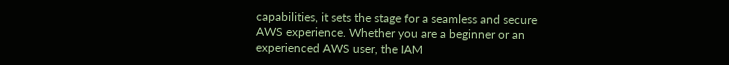capabilities, it sets the stage for a seamless and secure AWS experience. Whether you are a beginner or an experienced AWS user, the IAM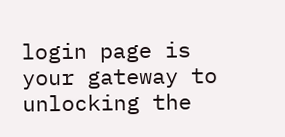login page is your gateway to unlocking the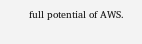full potential of AWS.